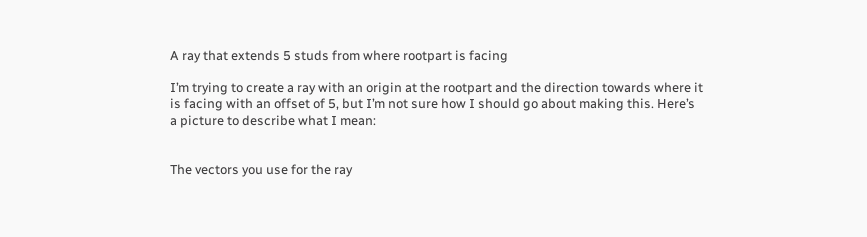A ray that extends 5 studs from where rootpart is facing

I’m trying to create a ray with an origin at the rootpart and the direction towards where it is facing with an offset of 5, but I’m not sure how I should go about making this. Here’s a picture to describe what I mean:


The vectors you use for the ray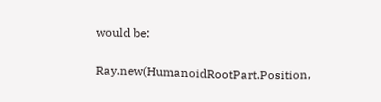would be:

Ray.new(HumanoidRootPart.Position,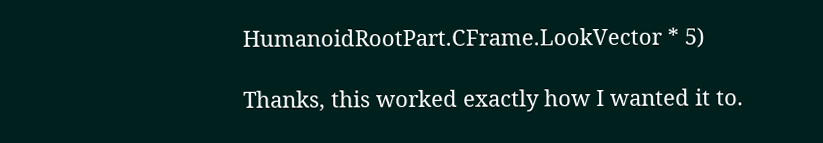HumanoidRootPart.CFrame.LookVector * 5)

Thanks, this worked exactly how I wanted it to.